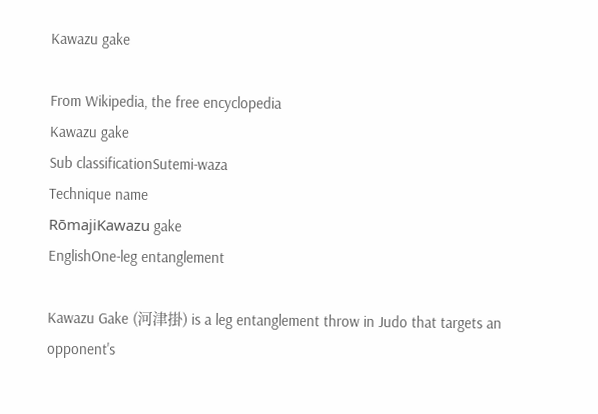Kawazu gake

From Wikipedia, the free encyclopedia
Kawazu gake
Sub classificationSutemi-waza
Technique name
RōmajiKawazu gake
EnglishOne-leg entanglement

Kawazu Gake (河津掛) is a leg entanglement throw in Judo that targets an opponent's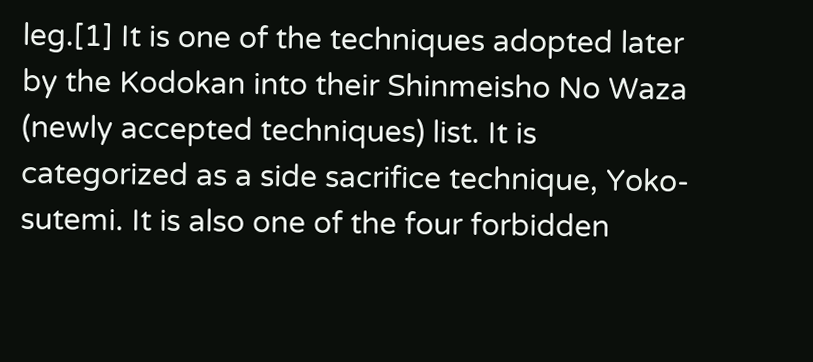leg.[1] It is one of the techniques adopted later by the Kodokan into their Shinmeisho No Waza (newly accepted techniques) list. It is categorized as a side sacrifice technique, Yoko-sutemi. It is also one of the four forbidden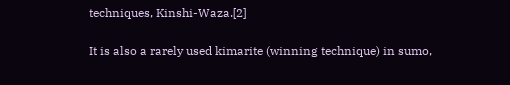techniques, Kinshi-Waza.[2]

It is also a rarely used kimarite (winning technique) in sumo,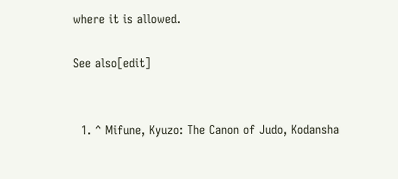where it is allowed.

See also[edit]


  1. ^ Mifune, Kyuzo: The Canon of Judo, Kodansha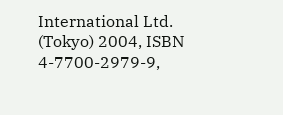International Ltd. (Tokyo) 2004, ISBN 4-7700-2979-9,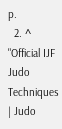p.
  2. ^ "Official IJF Judo Techniques | Judo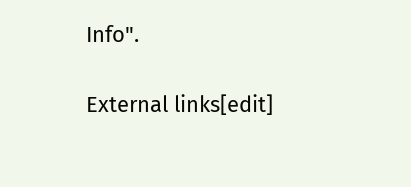Info".

External links[edit]